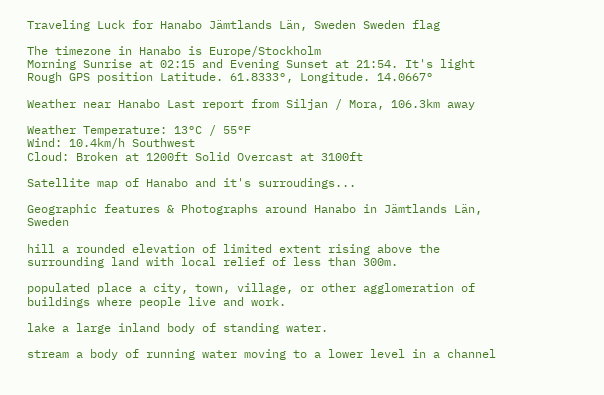Traveling Luck for Hanabo Jämtlands Län, Sweden Sweden flag

The timezone in Hanabo is Europe/Stockholm
Morning Sunrise at 02:15 and Evening Sunset at 21:54. It's light
Rough GPS position Latitude. 61.8333°, Longitude. 14.0667°

Weather near Hanabo Last report from Siljan / Mora, 106.3km away

Weather Temperature: 13°C / 55°F
Wind: 10.4km/h Southwest
Cloud: Broken at 1200ft Solid Overcast at 3100ft

Satellite map of Hanabo and it's surroudings...

Geographic features & Photographs around Hanabo in Jämtlands Län, Sweden

hill a rounded elevation of limited extent rising above the surrounding land with local relief of less than 300m.

populated place a city, town, village, or other agglomeration of buildings where people live and work.

lake a large inland body of standing water.

stream a body of running water moving to a lower level in a channel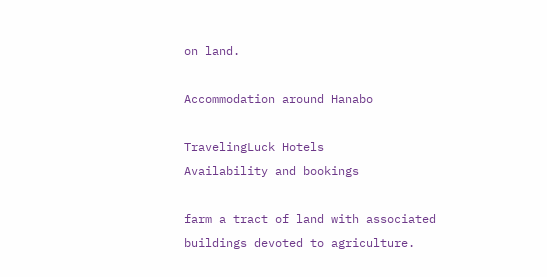on land.

Accommodation around Hanabo

TravelingLuck Hotels
Availability and bookings

farm a tract of land with associated buildings devoted to agriculture.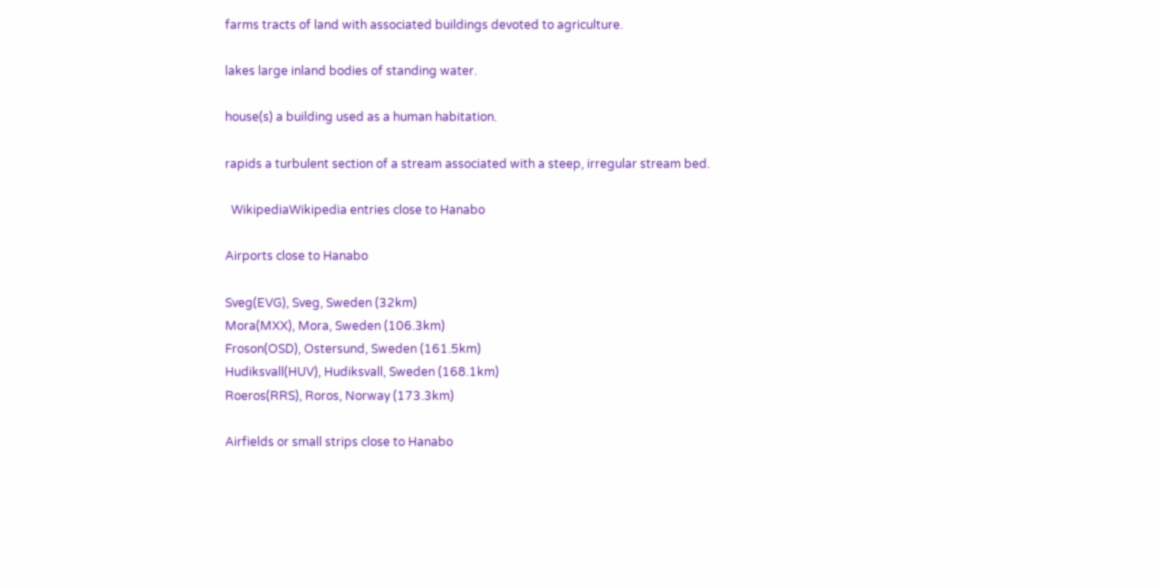farms tracts of land with associated buildings devoted to agriculture.

lakes large inland bodies of standing water.

house(s) a building used as a human habitation.

rapids a turbulent section of a stream associated with a steep, irregular stream bed.

  WikipediaWikipedia entries close to Hanabo

Airports close to Hanabo

Sveg(EVG), Sveg, Sweden (32km)
Mora(MXX), Mora, Sweden (106.3km)
Froson(OSD), Ostersund, Sweden (161.5km)
Hudiksvall(HUV), Hudiksvall, Sweden (168.1km)
Roeros(RRS), Roros, Norway (173.3km)

Airfields or small strips close to Hanabo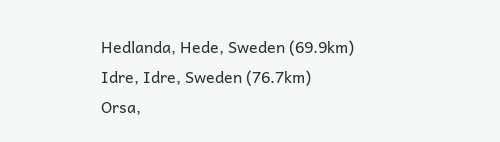Hedlanda, Hede, Sweden (69.9km)
Idre, Idre, Sweden (76.7km)
Orsa,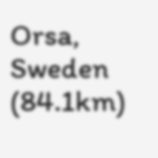Orsa, Sweden (84.1km)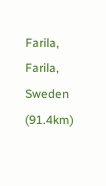Farila, Farila, Sweden (91.4km)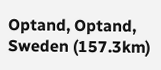Optand, Optand, Sweden (157.3km)